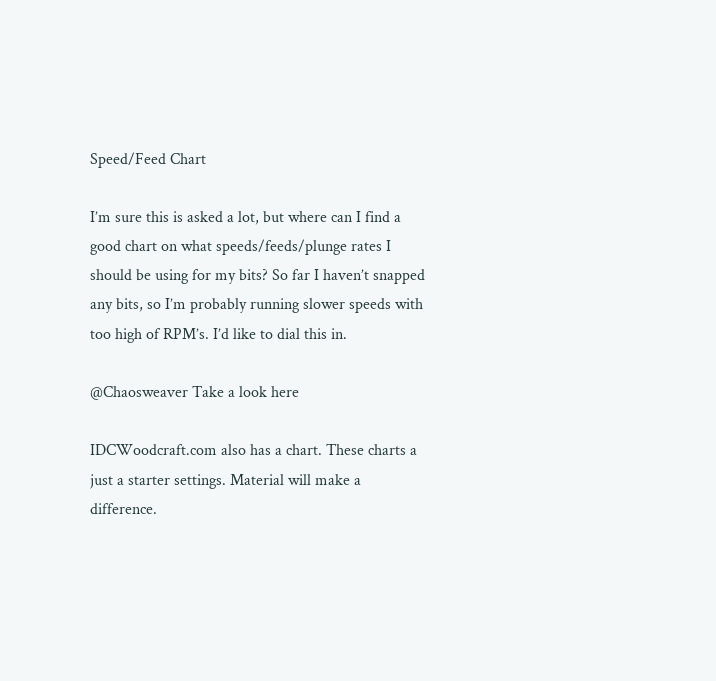Speed/Feed Chart

I’m sure this is asked a lot, but where can I find a good chart on what speeds/feeds/plunge rates I should be using for my bits? So far I haven’t snapped any bits, so I’m probably running slower speeds with too high of RPM’s. I’d like to dial this in.

@Chaosweaver Take a look here

IDCWoodcraft.com also has a chart. These charts a just a starter settings. Material will make a difference.